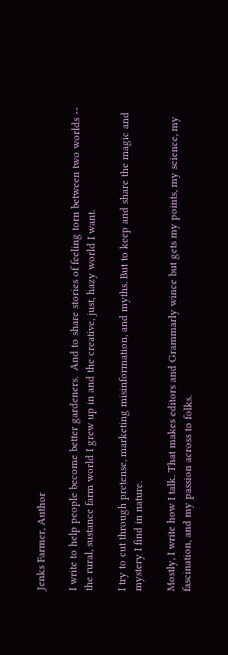Jenks Farmer, Author

I write to help people become better gardeners.  And to share stories of feeling torn between two worlds -- the rural, sustance farm world I grew up in and the creative, just, hazy world I want.

I try to cut through pretense, marketing misinformation, and myths. But to keep and share the magic and mystery I find in nature.

Mostly, I write how I talk. That makes editors and Grammarly wince but gets my points, my science, my fascination, and my passion across to folks.